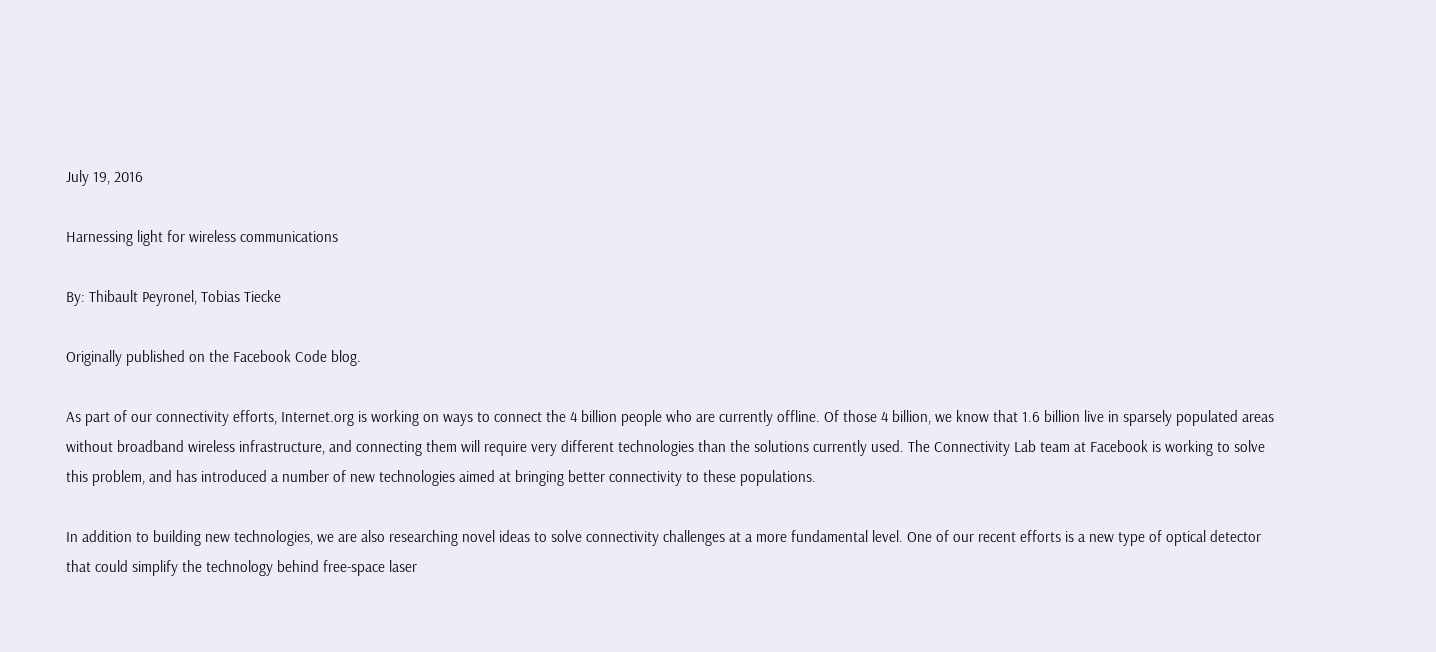July 19, 2016

Harnessing light for wireless communications

By: Thibault Peyronel, Tobias Tiecke

Originally published on the Facebook Code blog.

As part of our connectivity efforts, Internet.org is working on ways to connect the 4 billion people who are currently offline. Of those 4 billion, we know that 1.6 billion live in sparsely populated areas without broadband wireless infrastructure, and connecting them will require very different technologies than the solutions currently used. The Connectivity Lab team at Facebook is working to solve this problem, and has introduced a number of new technologies aimed at bringing better connectivity to these populations.

In addition to building new technologies, we are also researching novel ideas to solve connectivity challenges at a more fundamental level. One of our recent efforts is a new type of optical detector that could simplify the technology behind free-space laser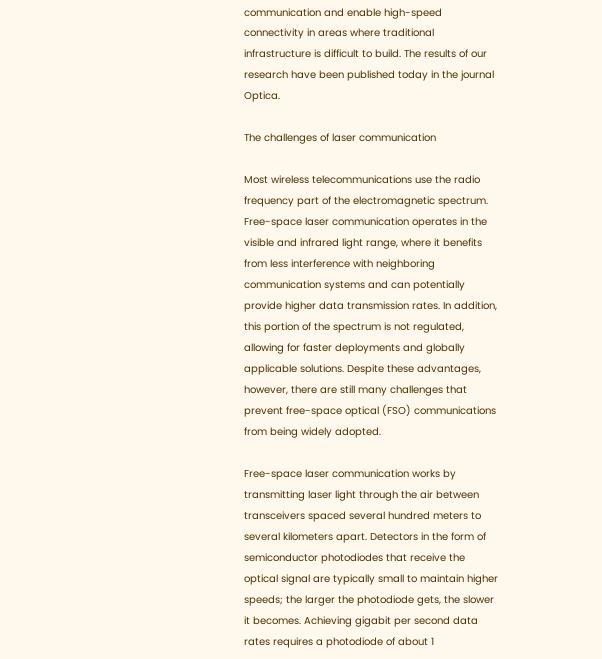communication and enable high-speed connectivity in areas where traditional infrastructure is difficult to build. The results of our research have been published today in the journal Optica.

The challenges of laser communication

Most wireless telecommunications use the radio frequency part of the electromagnetic spectrum. Free-space laser communication operates in the visible and infrared light range, where it benefits from less interference with neighboring communication systems and can potentially provide higher data transmission rates. In addition, this portion of the spectrum is not regulated, allowing for faster deployments and globally applicable solutions. Despite these advantages, however, there are still many challenges that prevent free-space optical (FSO) communications from being widely adopted.

Free-space laser communication works by transmitting laser light through the air between transceivers spaced several hundred meters to several kilometers apart. Detectors in the form of semiconductor photodiodes that receive the optical signal are typically small to maintain higher speeds; the larger the photodiode gets, the slower it becomes. Achieving gigabit per second data rates requires a photodiode of about 1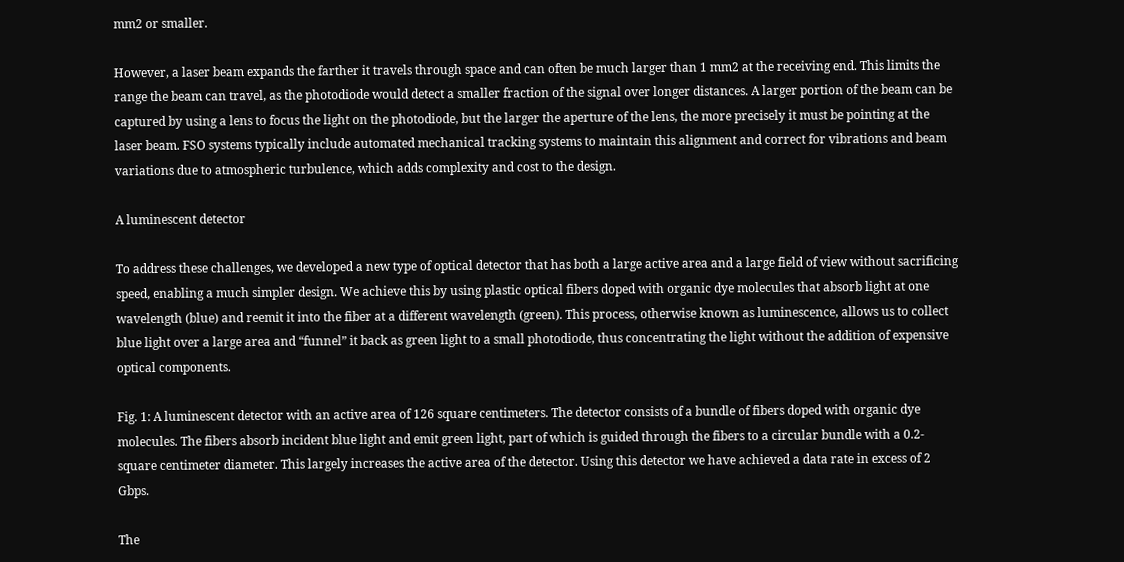mm2 or smaller.

However, a laser beam expands the farther it travels through space and can often be much larger than 1 mm2 at the receiving end. This limits the range the beam can travel, as the photodiode would detect a smaller fraction of the signal over longer distances. A larger portion of the beam can be captured by using a lens to focus the light on the photodiode, but the larger the aperture of the lens, the more precisely it must be pointing at the laser beam. FSO systems typically include automated mechanical tracking systems to maintain this alignment and correct for vibrations and beam variations due to atmospheric turbulence, which adds complexity and cost to the design.

A luminescent detector

To address these challenges, we developed a new type of optical detector that has both a large active area and a large field of view without sacrificing speed, enabling a much simpler design. We achieve this by using plastic optical fibers doped with organic dye molecules that absorb light at one wavelength (blue) and reemit it into the fiber at a different wavelength (green). This process, otherwise known as luminescence, allows us to collect blue light over a large area and “funnel” it back as green light to a small photodiode, thus concentrating the light without the addition of expensive optical components.

Fig. 1: A luminescent detector with an active area of 126 square centimeters. The detector consists of a bundle of fibers doped with organic dye molecules. The fibers absorb incident blue light and emit green light, part of which is guided through the fibers to a circular bundle with a 0.2-square centimeter diameter. This largely increases the active area of the detector. Using this detector we have achieved a data rate in excess of 2 Gbps.

The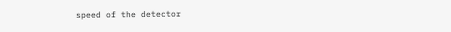speed of the detector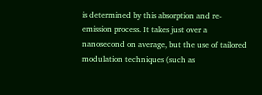is determined by this absorption and re-emission process. It takes just over a nanosecond on average, but the use of tailored modulation techniques (such as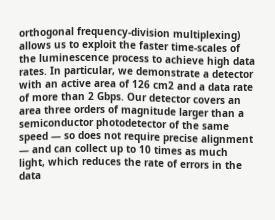orthogonal frequency-division multiplexing) allows us to exploit the faster time-scales of the luminescence process to achieve high data rates. In particular, we demonstrate a detector with an active area of 126 cm2 and a data rate of more than 2 Gbps. Our detector covers an area three orders of magnitude larger than a semiconductor photodetector of the same speed — so does not require precise alignment — and can collect up to 10 times as much light, which reduces the rate of errors in the data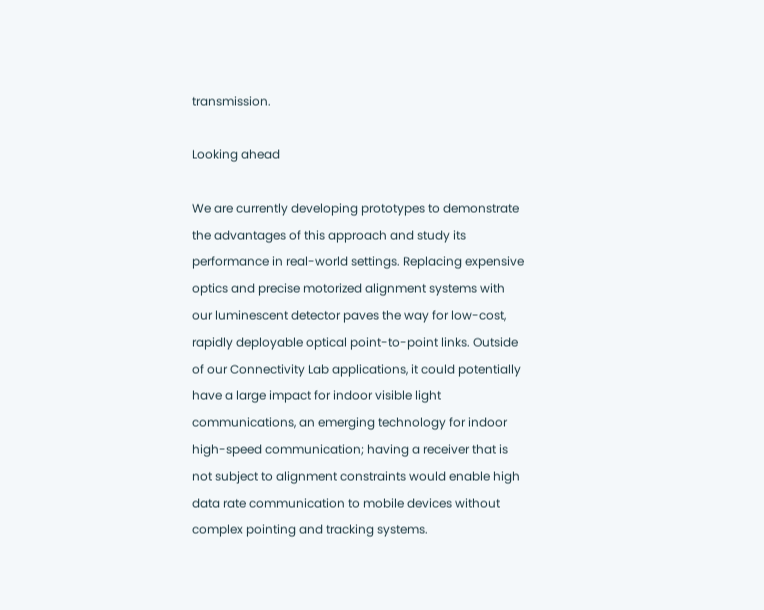transmission.

Looking ahead

We are currently developing prototypes to demonstrate the advantages of this approach and study its performance in real-world settings. Replacing expensive optics and precise motorized alignment systems with our luminescent detector paves the way for low-cost, rapidly deployable optical point-to-point links. Outside of our Connectivity Lab applications, it could potentially have a large impact for indoor visible light communications, an emerging technology for indoor high-speed communication; having a receiver that is not subject to alignment constraints would enable high data rate communication to mobile devices without complex pointing and tracking systems.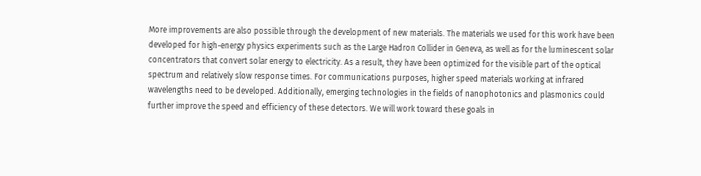More improvements are also possible through the development of new materials. The materials we used for this work have been developed for high-energy physics experiments such as the Large Hadron Collider in Geneva, as well as for the luminescent solar concentrators that convert solar energy to electricity. As a result, they have been optimized for the visible part of the optical spectrum and relatively slow response times. For communications purposes, higher speed materials working at infrared wavelengths need to be developed. Additionally, emerging technologies in the fields of nanophotonics and plasmonics could further improve the speed and efficiency of these detectors. We will work toward these goals in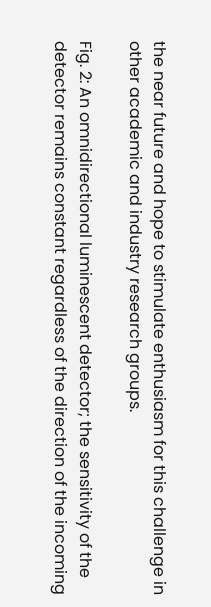the near future and hope to stimulate enthusiasm for this challenge in other academic and industry research groups.

Fig. 2: An omnidirectional luminescent detector; the sensitivity of the detector remains constant regardless of the direction of the incoming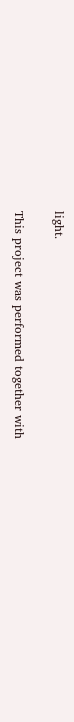light.

This project was performed together with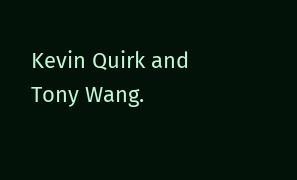Kevin Quirk and Tony Wang.